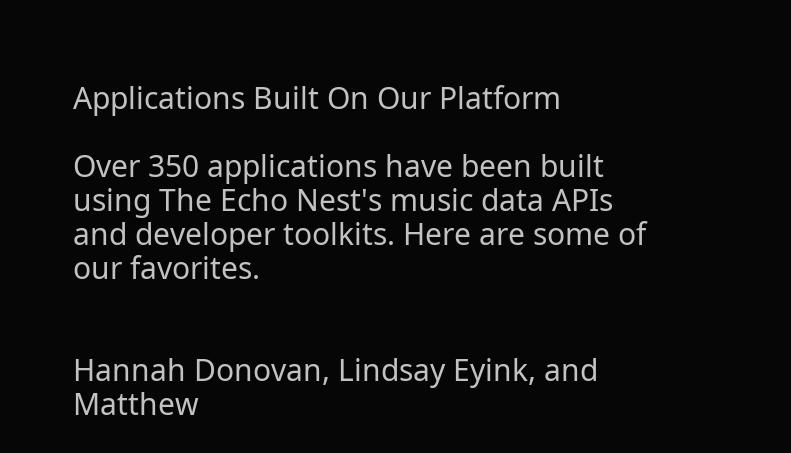Applications Built On Our Platform

Over 350 applications have been built using The Echo Nest's music data APIs and developer toolkits. Here are some of our favorites.


Hannah Donovan, Lindsay Eyink, and Matthew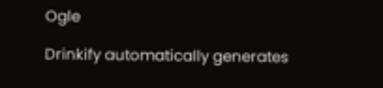Ogle

Drinkify automatically generates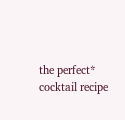the perfect* cocktail recipe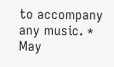to accompany any music. * May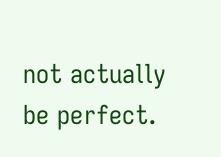not actually be perfect.